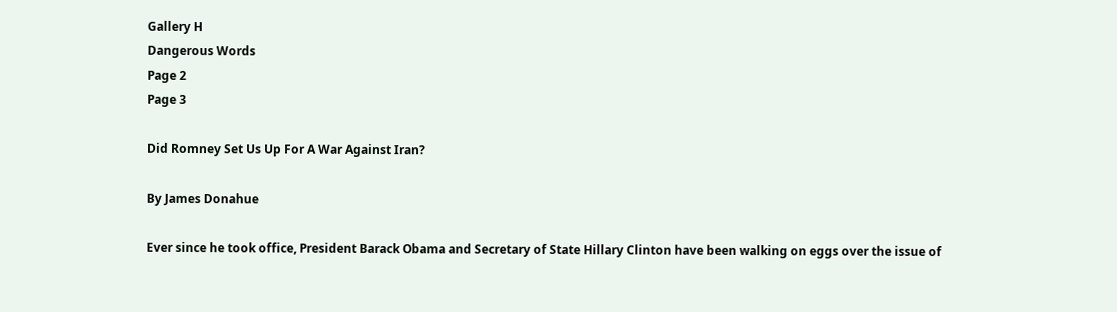Gallery H
Dangerous Words
Page 2
Page 3

Did Romney Set Us Up For A War Against Iran?

By James Donahue

Ever since he took office, President Barack Obama and Secretary of State Hillary Clinton have been walking on eggs over the issue of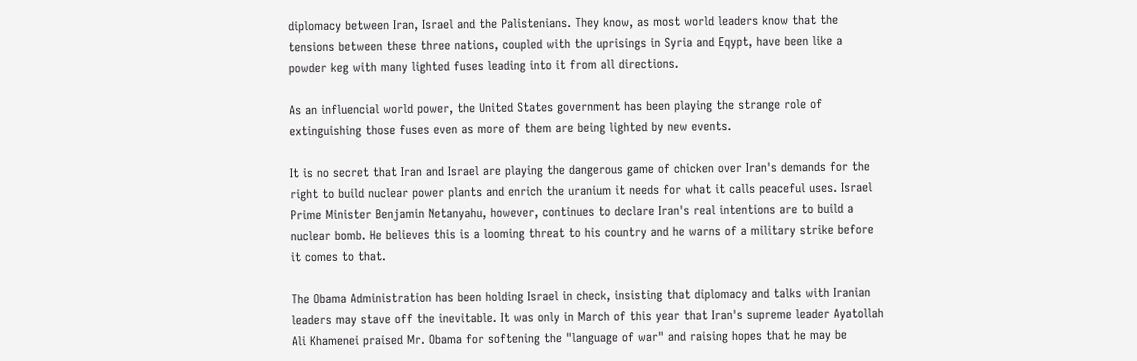diplomacy between Iran, Israel and the Palistenians. They know, as most world leaders know that the tensions between these three nations, coupled with the uprisings in Syria and Eqypt, have been like a powder keg with many lighted fuses leading into it from all directions.

As an influencial world power, the United States government has been playing the strange role of extinguishing those fuses even as more of them are being lighted by new events.

It is no secret that Iran and Israel are playing the dangerous game of chicken over Iran's demands for the right to build nuclear power plants and enrich the uranium it needs for what it calls peaceful uses. Israel Prime Minister Benjamin Netanyahu, however, continues to declare Iran's real intentions are to build a nuclear bomb. He believes this is a looming threat to his country and he warns of a military strike before it comes to that.

The Obama Administration has been holding Israel in check, insisting that diplomacy and talks with Iranian leaders may stave off the inevitable. It was only in March of this year that Iran's supreme leader Ayatollah Ali Khamenei praised Mr. Obama for softening the "language of war" and raising hopes that he may be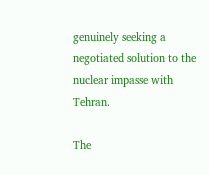genuinely seeking a negotiated solution to the nuclear impasse with Tehran.

The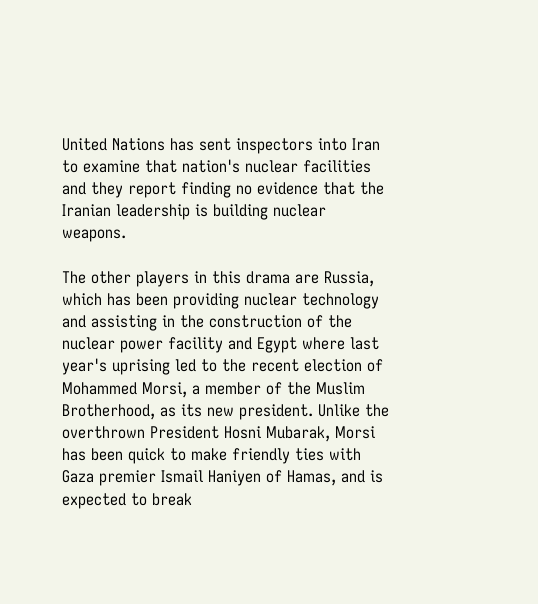United Nations has sent inspectors into Iran to examine that nation's nuclear facilities and they report finding no evidence that the Iranian leadership is building nuclear weapons.

The other players in this drama are Russia, which has been providing nuclear technology and assisting in the construction of the nuclear power facility and Egypt where last year's uprising led to the recent election of Mohammed Morsi, a member of the Muslim Brotherhood, as its new president. Unlike the overthrown President Hosni Mubarak, Morsi has been quick to make friendly ties with Gaza premier Ismail Haniyen of Hamas, and is expected to break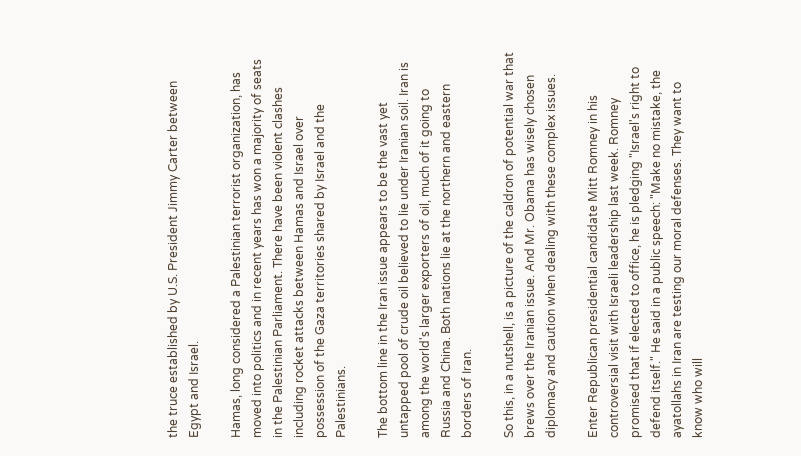the truce established by U.S. President Jimmy Carter between Egypt and Israel.

Hamas, long considered a Palestinian terrorist organization, has moved into politics and in recent years has won a majority of seats in the Palestinian Parliament. There have been violent clashes including rocket attacks between Hamas and Israel over possession of the Gaza territories shared by Israel and the Palestinians.

The bottom line in the Iran issue appears to be the vast yet untapped pool of crude oil believed to lie under Iranian soil. Iran is among the world's larger exporters of oil, much of it going to Russia and China. Both nations lie at the northern and eastern borders of Iran.

So this, in a nutshell, is a picture of the caldron of potential war that brews over the Iranian issue. And Mr. Obama has wisely chosen diplomacy and caution when dealing with these complex issues.

Enter Republican presidential candidate Mitt Romney in his controversial visit with Israeli leadership last week. Romney promised that if elected to office, he is pledging "Israel's right to defend itself." He said in a public speech: "Make no mistake, the ayatollahs in Iran are testing our moral defenses. They want to know who will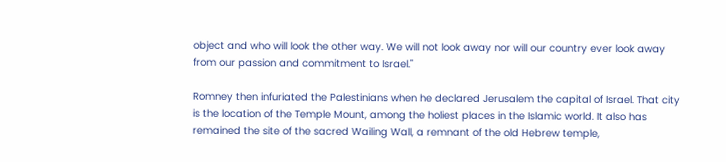object and who will look the other way. We will not look away nor will our country ever look away from our passion and commitment to Israel."

Romney then infuriated the Palestinians when he declared Jerusalem the capital of Israel. That city is the location of the Temple Mount, among the holiest places in the Islamic world. It also has remained the site of the sacred Wailing Wall, a remnant of the old Hebrew temple,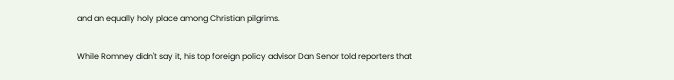and an equally holy place among Christian pilgrims.

While Romney didn't say it, his top foreign policy advisor Dan Senor told reporters that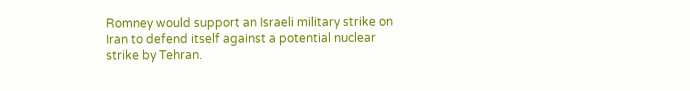Romney would support an Israeli military strike on Iran to defend itself against a potential nuclear strike by Tehran.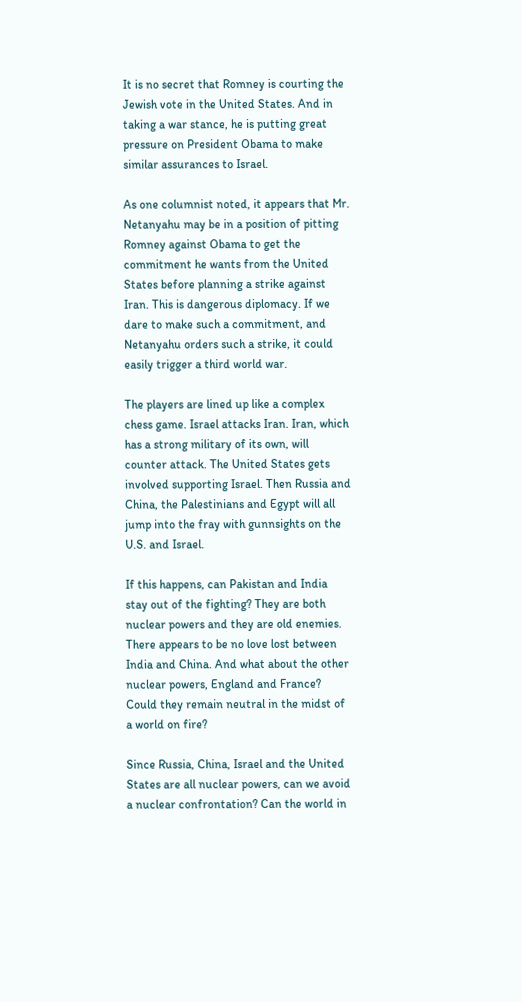It is no secret that Romney is courting the Jewish vote in the United States. And in taking a war stance, he is putting great pressure on President Obama to make similar assurances to Israel.

As one columnist noted, it appears that Mr. Netanyahu may be in a position of pitting Romney against Obama to get the commitment he wants from the United States before planning a strike against Iran. This is dangerous diplomacy. If we dare to make such a commitment, and Netanyahu orders such a strike, it could easily trigger a third world war.

The players are lined up like a complex chess game. Israel attacks Iran. Iran, which has a strong military of its own, will counter attack. The United States gets involved supporting Israel. Then Russia and China, the Palestinians and Egypt will all jump into the fray with gunnsights on the U.S. and Israel.

If this happens, can Pakistan and India stay out of the fighting? They are both nuclear powers and they are old enemies. There appears to be no love lost between India and China. And what about the other nuclear powers, England and France? Could they remain neutral in the midst of a world on fire?

Since Russia, China, Israel and the United States are all nuclear powers, can we avoid a nuclear confrontation? Can the world in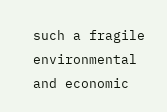such a fragile environmental and economic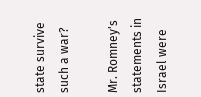state survive such a war?

Mr. Romney's statements in Israel were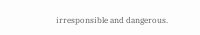irresponsible and dangerous.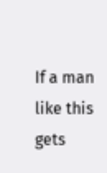If a man like this gets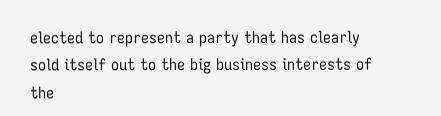elected to represent a party that has clearly sold itself out to the big business interests of the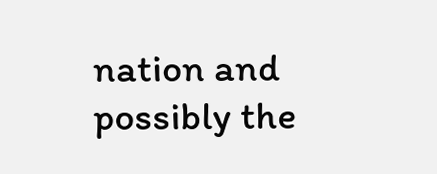nation and possibly the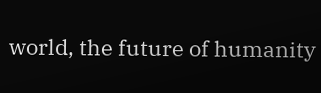world, the future of humanity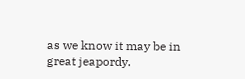as we know it may be in great jeapordy.